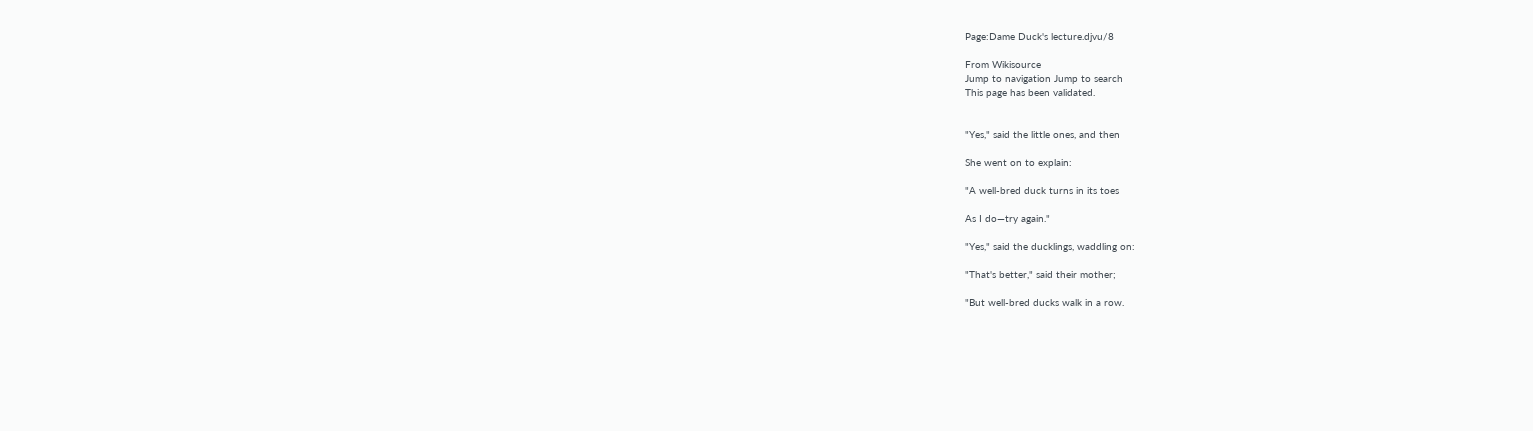Page:Dame Duck's lecture.djvu/8

From Wikisource
Jump to navigation Jump to search
This page has been validated.


"Yes," said the little ones, and then

She went on to explain:

"A well-bred duck turns in its toes

As I do—try again."

"Yes," said the ducklings, waddling on:

"That's better," said their mother;

"But well-bred ducks walk in a row.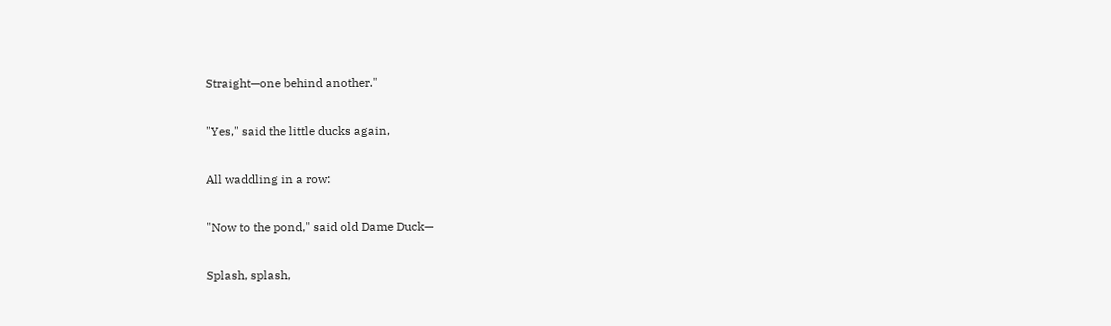Straight—one behind another."

"Yes," said the little ducks again,

All waddling in a row:

"Now to the pond," said old Dame Duck—

Splash, splash,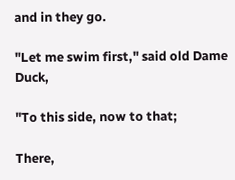and in they go.

"Let me swim first," said old Dame Duck,

"To this side, now to that;

There,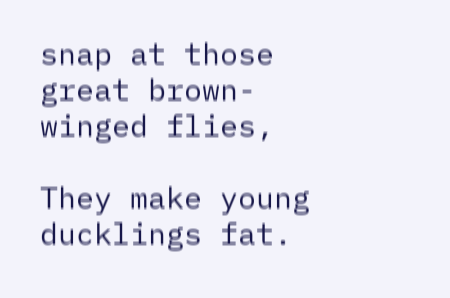snap at those great brown-winged flies,

They make young ducklings fat.